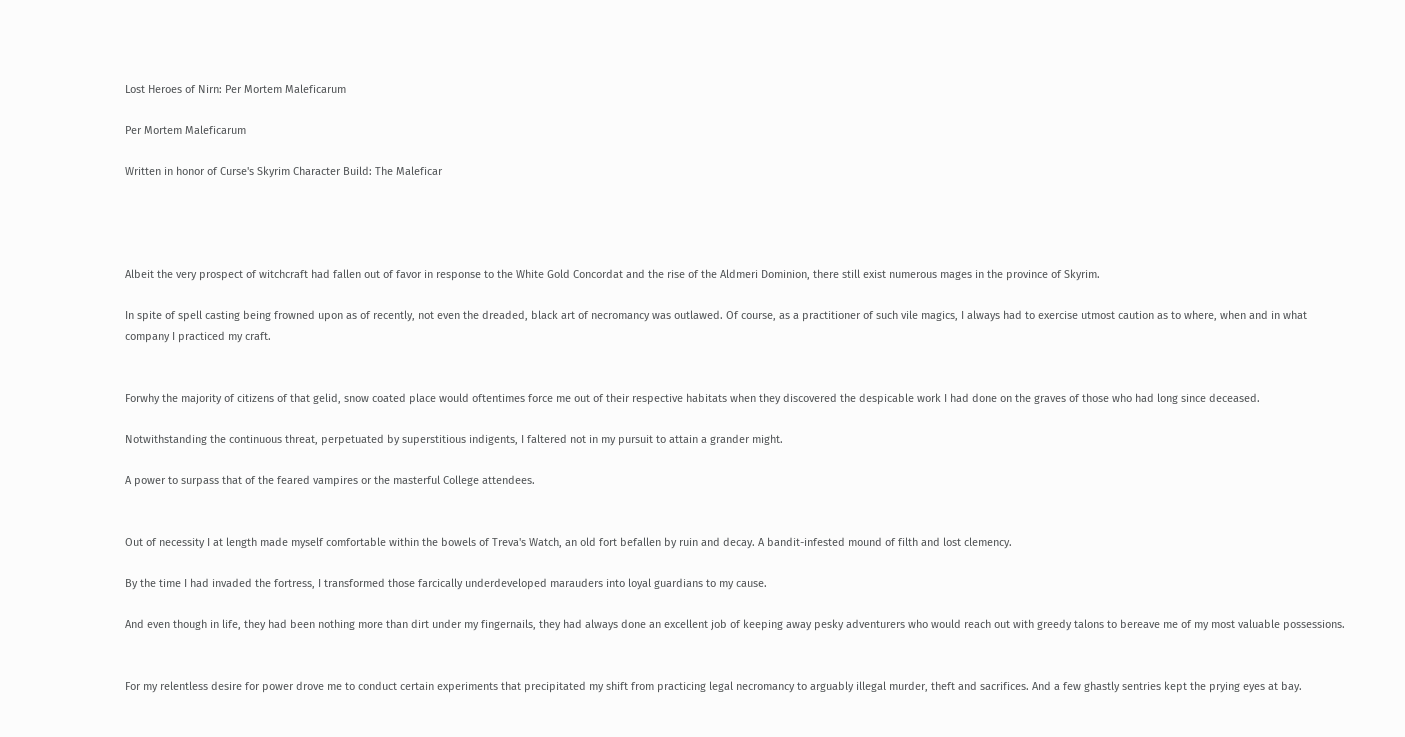Lost Heroes of Nirn: Per Mortem Maleficarum

Per Mortem Maleficarum

Written in honor of Curse's Skyrim Character Build: The Maleficar




Albeit the very prospect of witchcraft had fallen out of favor in response to the White Gold Concordat and the rise of the Aldmeri Dominion, there still exist numerous mages in the province of Skyrim.

In spite of spell casting being frowned upon as of recently, not even the dreaded, black art of necromancy was outlawed. Of course, as a practitioner of such vile magics, I always had to exercise utmost caution as to where, when and in what company I practiced my craft.


Forwhy the majority of citizens of that gelid, snow coated place would oftentimes force me out of their respective habitats when they discovered the despicable work I had done on the graves of those who had long since deceased.

Notwithstanding the continuous threat, perpetuated by superstitious indigents, I faltered not in my pursuit to attain a grander might.

A power to surpass that of the feared vampires or the masterful College attendees.


Out of necessity I at length made myself comfortable within the bowels of Treva's Watch, an old fort befallen by ruin and decay. A bandit-infested mound of filth and lost clemency.

By the time I had invaded the fortress, I transformed those farcically underdeveloped marauders into loyal guardians to my cause.

And even though in life, they had been nothing more than dirt under my fingernails, they had always done an excellent job of keeping away pesky adventurers who would reach out with greedy talons to bereave me of my most valuable possessions.


For my relentless desire for power drove me to conduct certain experiments that precipitated my shift from practicing legal necromancy to arguably illegal murder, theft and sacrifices. And a few ghastly sentries kept the prying eyes at bay.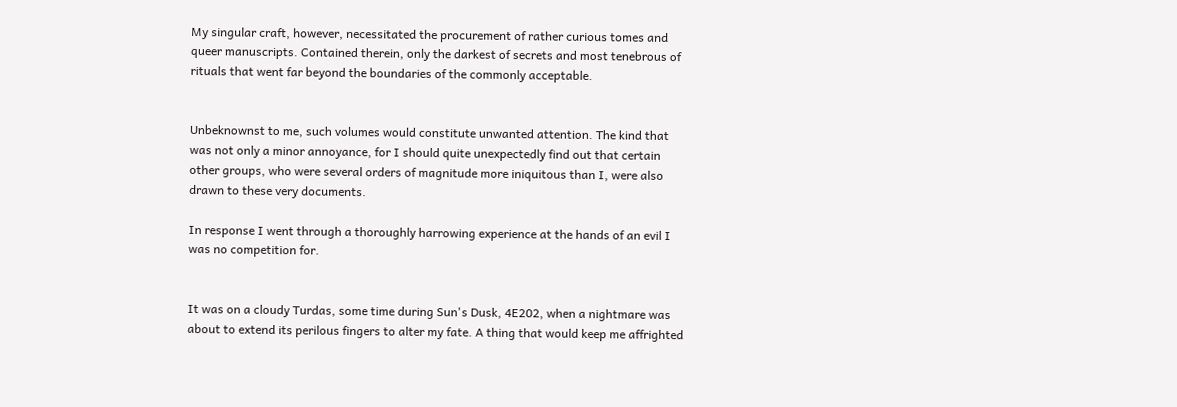My singular craft, however, necessitated the procurement of rather curious tomes and queer manuscripts. Contained therein, only the darkest of secrets and most tenebrous of rituals that went far beyond the boundaries of the commonly acceptable.


Unbeknownst to me, such volumes would constitute unwanted attention. The kind that was not only a minor annoyance, for I should quite unexpectedly find out that certain other groups, who were several orders of magnitude more iniquitous than I, were also drawn to these very documents.

In response I went through a thoroughly harrowing experience at the hands of an evil I was no competition for.


It was on a cloudy Turdas, some time during Sun's Dusk, 4E202, when a nightmare was about to extend its perilous fingers to alter my fate. A thing that would keep me affrighted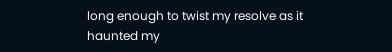long enough to twist my resolve as it haunted my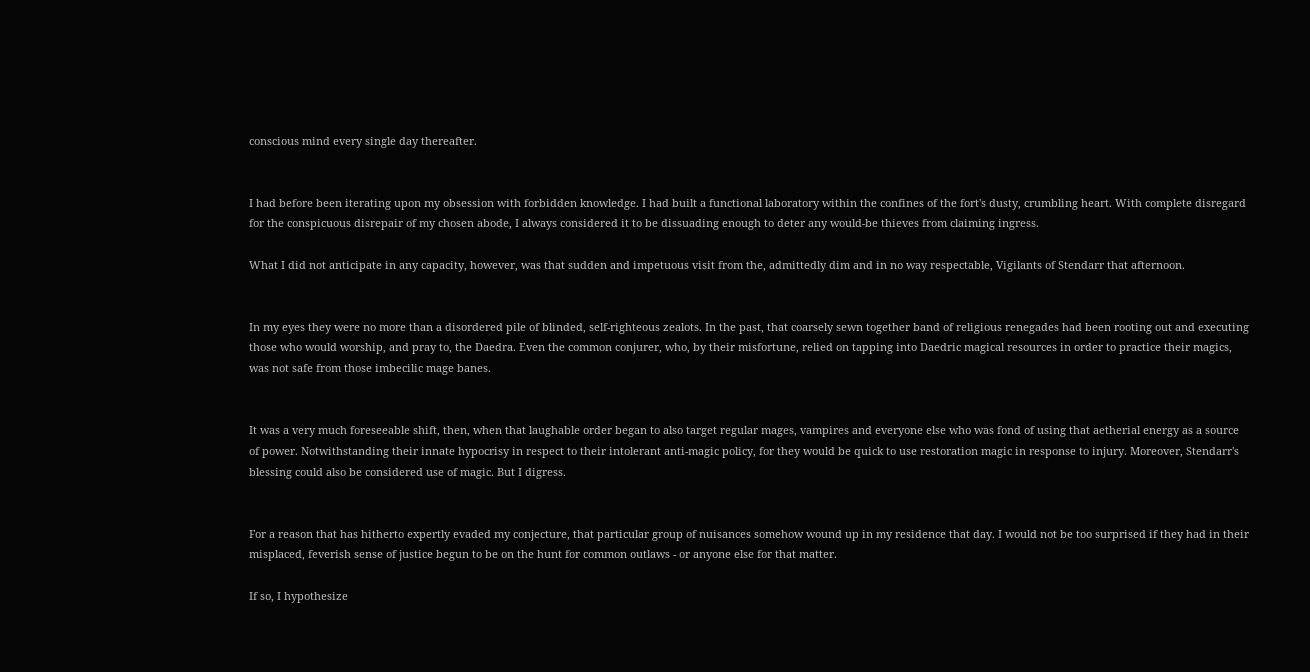conscious mind every single day thereafter.


I had before been iterating upon my obsession with forbidden knowledge. I had built a functional laboratory within the confines of the fort's dusty, crumbling heart. With complete disregard for the conspicuous disrepair of my chosen abode, I always considered it to be dissuading enough to deter any would-be thieves from claiming ingress.

What I did not anticipate in any capacity, however, was that sudden and impetuous visit from the, admittedly dim and in no way respectable, Vigilants of Stendarr that afternoon.


In my eyes they were no more than a disordered pile of blinded, self-righteous zealots. In the past, that coarsely sewn together band of religious renegades had been rooting out and executing those who would worship, and pray to, the Daedra. Even the common conjurer, who, by their misfortune, relied on tapping into Daedric magical resources in order to practice their magics, was not safe from those imbecilic mage banes.


It was a very much foreseeable shift, then, when that laughable order began to also target regular mages, vampires and everyone else who was fond of using that aetherial energy as a source of power. Notwithstanding their innate hypocrisy in respect to their intolerant anti-magic policy, for they would be quick to use restoration magic in response to injury. Moreover, Stendarr's blessing could also be considered use of magic. But I digress.


For a reason that has hitherto expertly evaded my conjecture, that particular group of nuisances somehow wound up in my residence that day. I would not be too surprised if they had in their misplaced, feverish sense of justice begun to be on the hunt for common outlaws - or anyone else for that matter.

If so, I hypothesize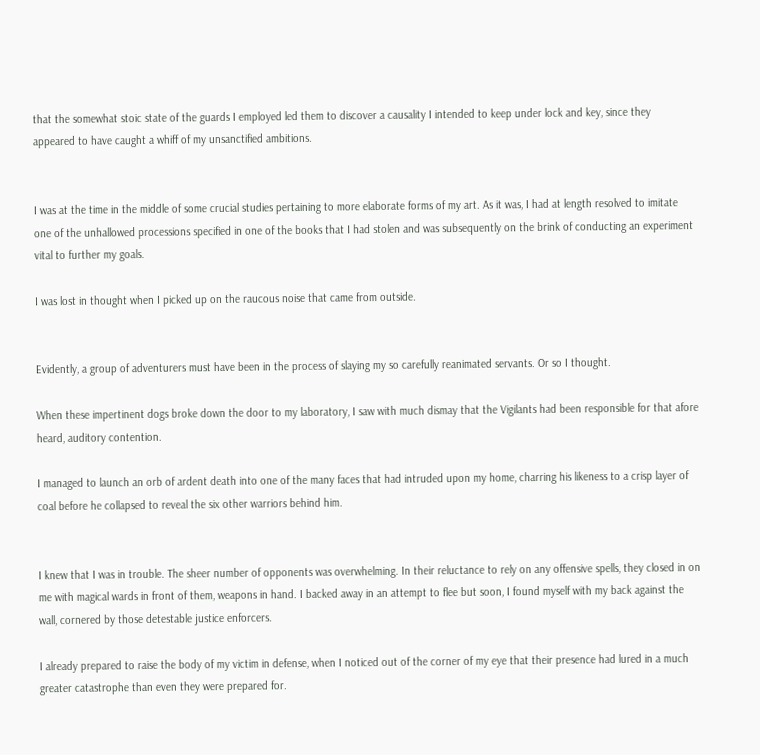that the somewhat stoic state of the guards I employed led them to discover a causality I intended to keep under lock and key, since they appeared to have caught a whiff of my unsanctified ambitions.


I was at the time in the middle of some crucial studies pertaining to more elaborate forms of my art. As it was, I had at length resolved to imitate one of the unhallowed processions specified in one of the books that I had stolen and was subsequently on the brink of conducting an experiment vital to further my goals.

I was lost in thought when I picked up on the raucous noise that came from outside.


Evidently, a group of adventurers must have been in the process of slaying my so carefully reanimated servants. Or so I thought.

When these impertinent dogs broke down the door to my laboratory, I saw with much dismay that the Vigilants had been responsible for that afore heard, auditory contention.

I managed to launch an orb of ardent death into one of the many faces that had intruded upon my home, charring his likeness to a crisp layer of coal before he collapsed to reveal the six other warriors behind him.


I knew that I was in trouble. The sheer number of opponents was overwhelming. In their reluctance to rely on any offensive spells, they closed in on me with magical wards in front of them, weapons in hand. I backed away in an attempt to flee but soon, I found myself with my back against the wall, cornered by those detestable justice enforcers.

I already prepared to raise the body of my victim in defense, when I noticed out of the corner of my eye that their presence had lured in a much greater catastrophe than even they were prepared for.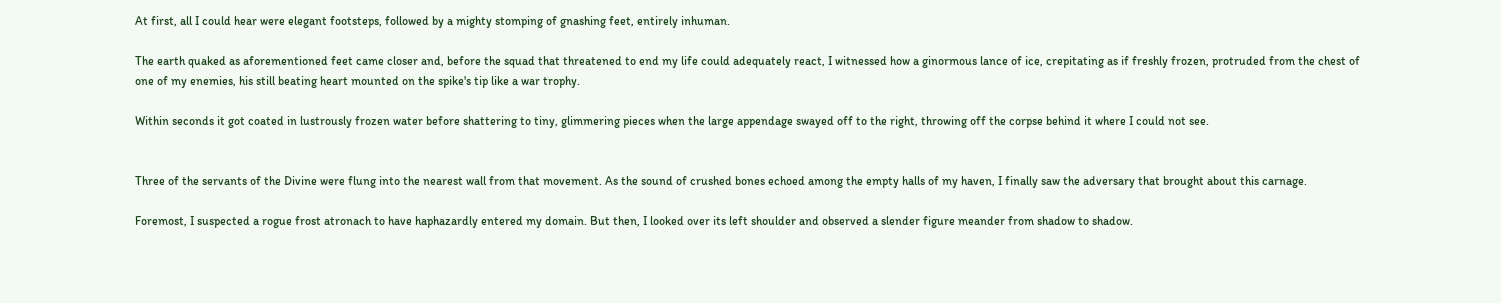At first, all I could hear were elegant footsteps, followed by a mighty stomping of gnashing feet, entirely inhuman.

The earth quaked as aforementioned feet came closer and, before the squad that threatened to end my life could adequately react, I witnessed how a ginormous lance of ice, crepitating as if freshly frozen, protruded from the chest of one of my enemies, his still beating heart mounted on the spike's tip like a war trophy.

Within seconds it got coated in lustrously frozen water before shattering to tiny, glimmering pieces when the large appendage swayed off to the right, throwing off the corpse behind it where I could not see.


Three of the servants of the Divine were flung into the nearest wall from that movement. As the sound of crushed bones echoed among the empty halls of my haven, I finally saw the adversary that brought about this carnage.

Foremost, I suspected a rogue frost atronach to have haphazardly entered my domain. But then, I looked over its left shoulder and observed a slender figure meander from shadow to shadow.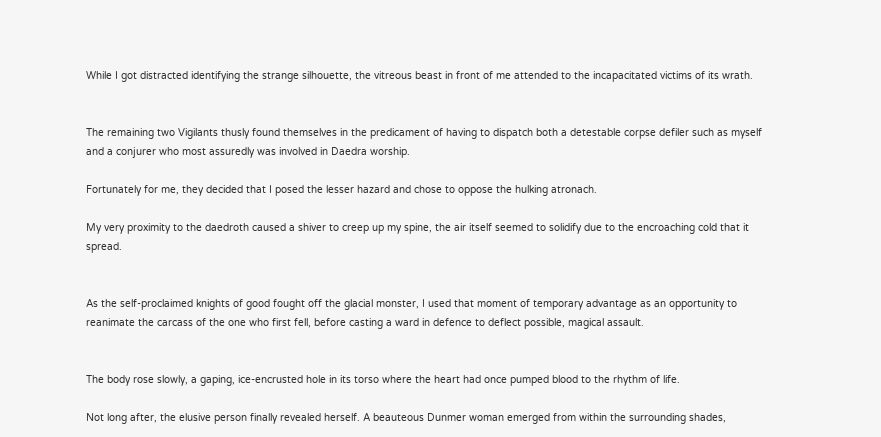While I got distracted identifying the strange silhouette, the vitreous beast in front of me attended to the incapacitated victims of its wrath.


The remaining two Vigilants thusly found themselves in the predicament of having to dispatch both a detestable corpse defiler such as myself and a conjurer who most assuredly was involved in Daedra worship.

Fortunately for me, they decided that I posed the lesser hazard and chose to oppose the hulking atronach.

My very proximity to the daedroth caused a shiver to creep up my spine, the air itself seemed to solidify due to the encroaching cold that it spread.


As the self-proclaimed knights of good fought off the glacial monster, I used that moment of temporary advantage as an opportunity to reanimate the carcass of the one who first fell, before casting a ward in defence to deflect possible, magical assault.


The body rose slowly, a gaping, ice-encrusted hole in its torso where the heart had once pumped blood to the rhythm of life.

Not long after, the elusive person finally revealed herself. A beauteous Dunmer woman emerged from within the surrounding shades,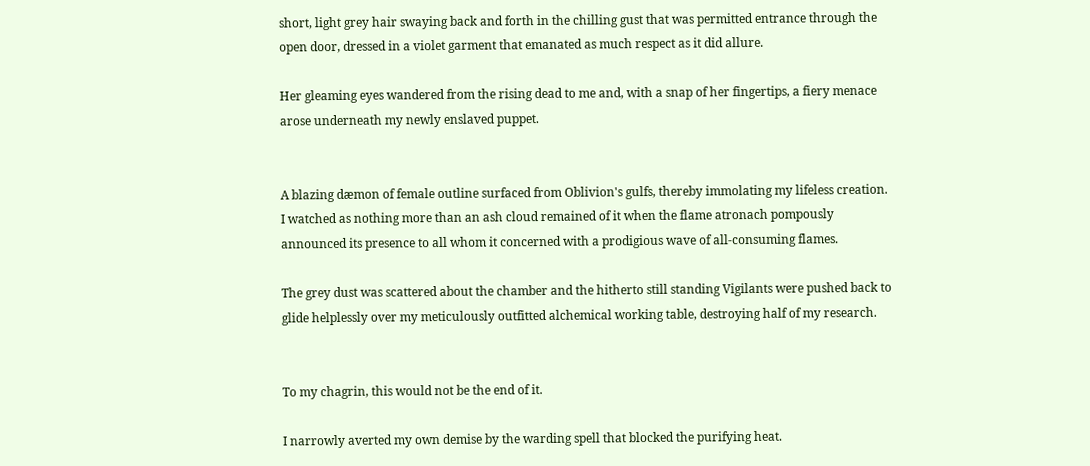short, light grey hair swaying back and forth in the chilling gust that was permitted entrance through the open door, dressed in a violet garment that emanated as much respect as it did allure.

Her gleaming eyes wandered from the rising dead to me and, with a snap of her fingertips, a fiery menace arose underneath my newly enslaved puppet.


A blazing dæmon of female outline surfaced from Oblivion's gulfs, thereby immolating my lifeless creation. I watched as nothing more than an ash cloud remained of it when the flame atronach pompously announced its presence to all whom it concerned with a prodigious wave of all-consuming flames.

The grey dust was scattered about the chamber and the hitherto still standing Vigilants were pushed back to glide helplessly over my meticulously outfitted alchemical working table, destroying half of my research.


To my chagrin, this would not be the end of it.

I narrowly averted my own demise by the warding spell that blocked the purifying heat.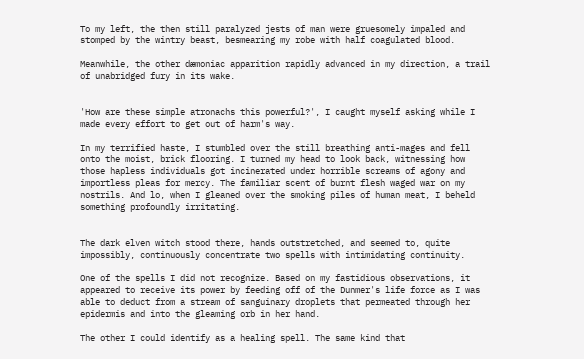To my left, the then still paralyzed jests of man were gruesomely impaled and stomped by the wintry beast, besmearing my robe with half coagulated blood.

Meanwhile, the other dæmoniac apparition rapidly advanced in my direction, a trail of unabridged fury in its wake.


'How are these simple atronachs this powerful?', I caught myself asking while I made every effort to get out of harm's way.

In my terrified haste, I stumbled over the still breathing anti-mages and fell onto the moist, brick flooring. I turned my head to look back, witnessing how those hapless individuals got incinerated under horrible screams of agony and importless pleas for mercy. The familiar scent of burnt flesh waged war on my nostrils. And lo, when I gleaned over the smoking piles of human meat, I beheld something profoundly irritating.


The dark elven witch stood there, hands outstretched, and seemed to, quite impossibly, continuously concentrate two spells with intimidating continuity.

One of the spells I did not recognize. Based on my fastidious observations, it appeared to receive its power by feeding off of the Dunmer's life force as I was able to deduct from a stream of sanguinary droplets that permeated through her epidermis and into the gleaming orb in her hand.

The other I could identify as a healing spell. The same kind that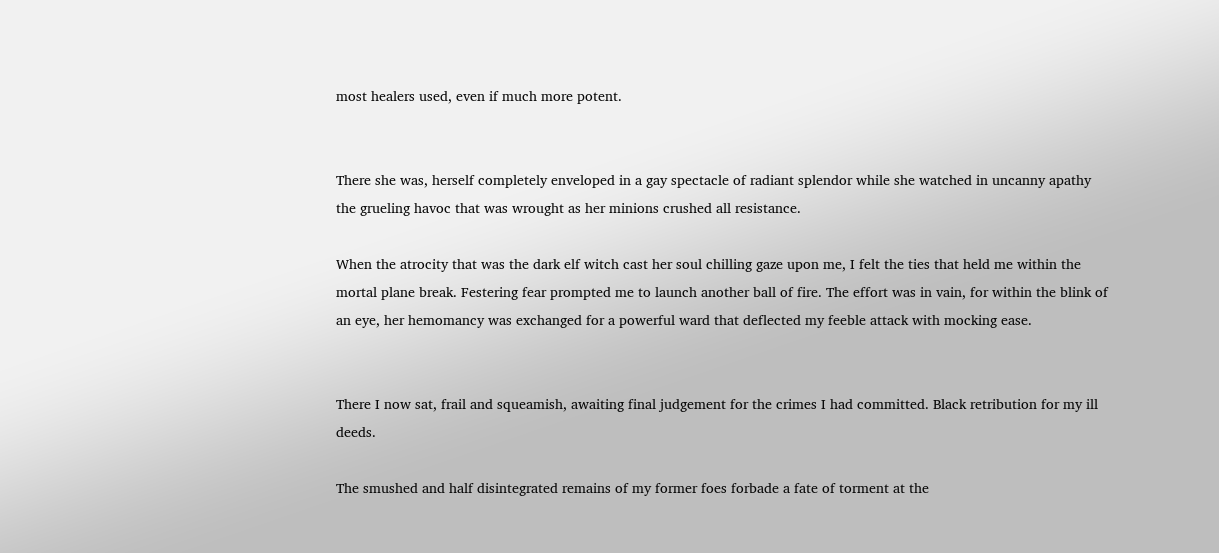most healers used, even if much more potent.


There she was, herself completely enveloped in a gay spectacle of radiant splendor while she watched in uncanny apathy the grueling havoc that was wrought as her minions crushed all resistance.

When the atrocity that was the dark elf witch cast her soul chilling gaze upon me, I felt the ties that held me within the mortal plane break. Festering fear prompted me to launch another ball of fire. The effort was in vain, for within the blink of an eye, her hemomancy was exchanged for a powerful ward that deflected my feeble attack with mocking ease.


There I now sat, frail and squeamish, awaiting final judgement for the crimes I had committed. Black retribution for my ill deeds.

The smushed and half disintegrated remains of my former foes forbade a fate of torment at the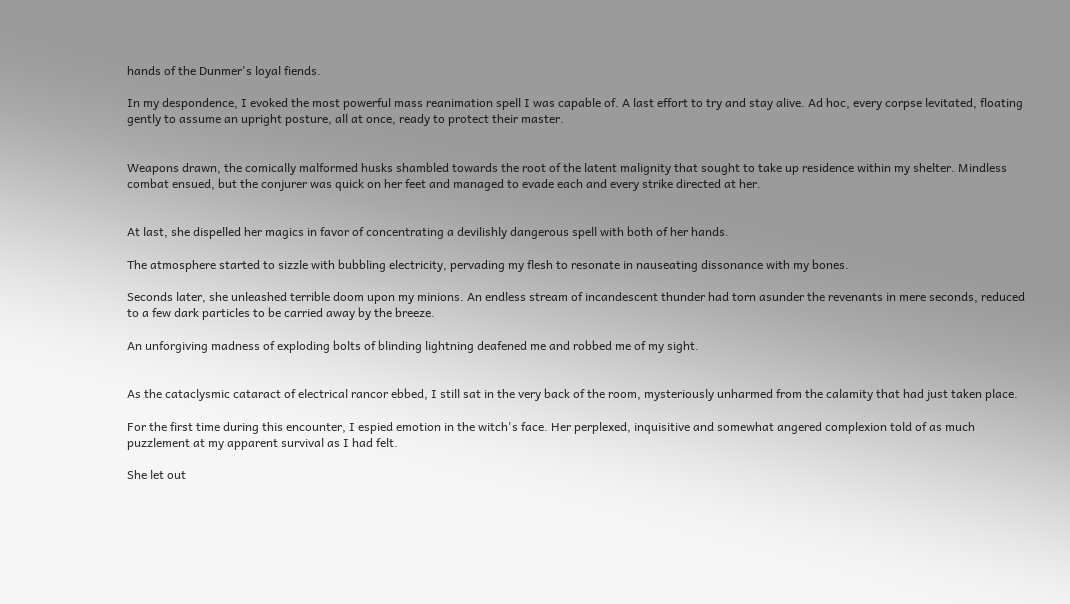hands of the Dunmer's loyal fiends.

In my despondence, I evoked the most powerful mass reanimation spell I was capable of. A last effort to try and stay alive. Ad hoc, every corpse levitated, floating gently to assume an upright posture, all at once, ready to protect their master.


Weapons drawn, the comically malformed husks shambled towards the root of the latent malignity that sought to take up residence within my shelter. Mindless combat ensued, but the conjurer was quick on her feet and managed to evade each and every strike directed at her.


At last, she dispelled her magics in favor of concentrating a devilishly dangerous spell with both of her hands.

The atmosphere started to sizzle with bubbling electricity, pervading my flesh to resonate in nauseating dissonance with my bones.

Seconds later, she unleashed terrible doom upon my minions. An endless stream of incandescent thunder had torn asunder the revenants in mere seconds, reduced to a few dark particles to be carried away by the breeze.

An unforgiving madness of exploding bolts of blinding lightning deafened me and robbed me of my sight.


As the cataclysmic cataract of electrical rancor ebbed, I still sat in the very back of the room, mysteriously unharmed from the calamity that had just taken place.

For the first time during this encounter, I espied emotion in the witch's face. Her perplexed, inquisitive and somewhat angered complexion told of as much puzzlement at my apparent survival as I had felt.

She let out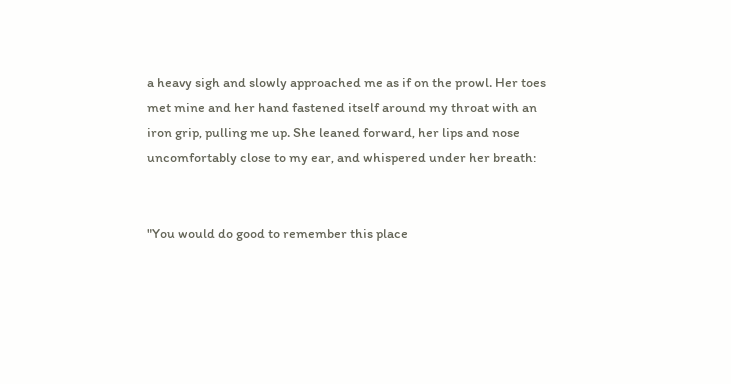a heavy sigh and slowly approached me as if on the prowl. Her toes met mine and her hand fastened itself around my throat with an iron grip, pulling me up. She leaned forward, her lips and nose uncomfortably close to my ear, and whispered under her breath:


"You would do good to remember this place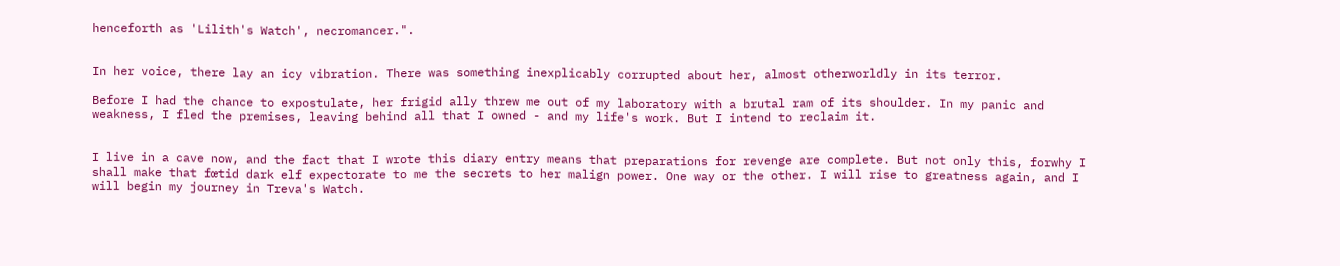henceforth as 'Lilith's Watch', necromancer.".


In her voice, there lay an icy vibration. There was something inexplicably corrupted about her, almost otherworldly in its terror.

Before I had the chance to expostulate, her frigid ally threw me out of my laboratory with a brutal ram of its shoulder. In my panic and weakness, I fled the premises, leaving behind all that I owned - and my life's work. But I intend to reclaim it.


I live in a cave now, and the fact that I wrote this diary entry means that preparations for revenge are complete. But not only this, forwhy I shall make that fœtid dark elf expectorate to me the secrets to her malign power. One way or the other. I will rise to greatness again, and I will begin my journey in Treva's Watch.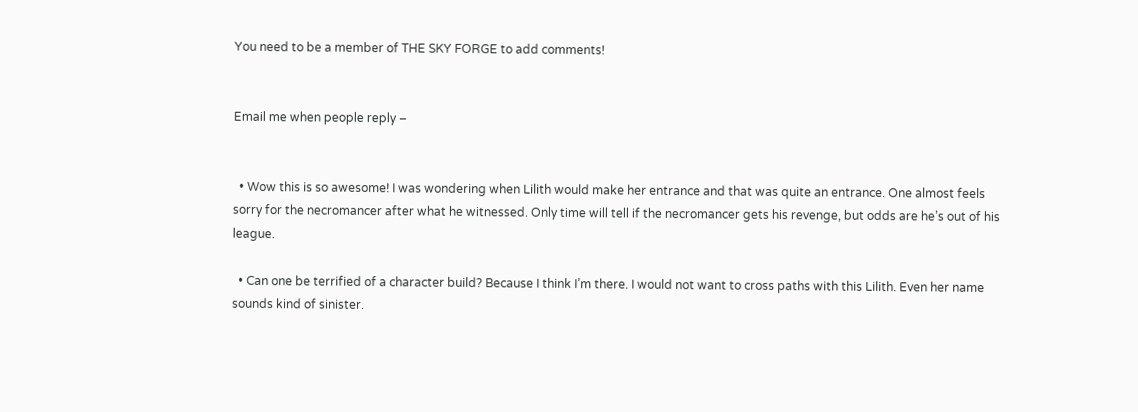You need to be a member of THE SKY FORGE to add comments!


Email me when people reply –


  • Wow this is so awesome! I was wondering when Lilith would make her entrance and that was quite an entrance. One almost feels sorry for the necromancer after what he witnessed. Only time will tell if the necromancer gets his revenge, but odds are he’s out of his league.

  • Can one be terrified of a character build? Because I think I’m there. I would not want to cross paths with this Lilith. Even her name sounds kind of sinister.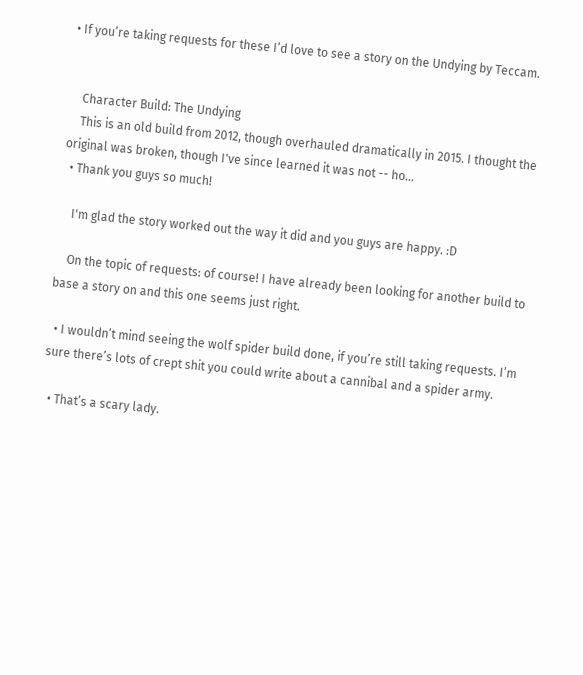• If you’re taking requests for these I’d love to see a story on the Undying by Teccam.


    Character Build: The Undying
    This is an old build from 2012, though overhauled dramatically in 2015. I thought the original was broken, though I've since learned it was not -- ho…
  • Thank you guys so much!

    I'm glad the story worked out the way it did and you guys are happy. :D

    On the topic of requests: of course! I have already been looking for another build to base a story on and this one seems just right.

  • I wouldn’t mind seeing the wolf spider build done, if you’re still taking requests. I’m sure there’s lots of crept shit you could write about a cannibal and a spider army.

  • That’s a scary lady.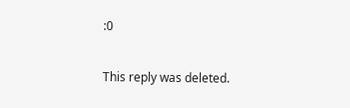:0

This reply was deleted.